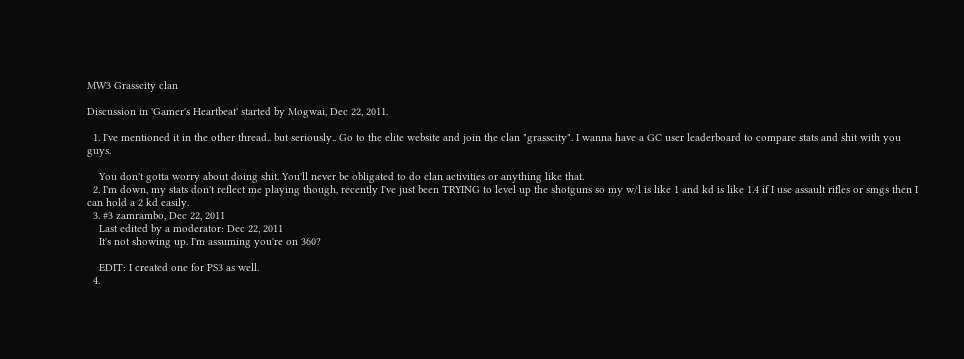MW3 Grasscity clan

Discussion in 'Gamer's Heartbeat' started by Mogwai, Dec 22, 2011.

  1. I've mentioned it in the other thread.. but seriously.. Go to the elite website and join the clan "grasscity". I wanna have a GC user leaderboard to compare stats and shit with you guys.

    You don't gotta worry about doing shit. You'll never be obligated to do clan activities or anything like that.
  2. I'm down, my stats don't reflect me playing though, recently I've just been TRYING to level up the shotguns so my w/l is like 1 and kd is like 1.4 if I use assault rifles or smgs then I can hold a 2 kd easily.
  3. #3 zamrambo, Dec 22, 2011
    Last edited by a moderator: Dec 22, 2011
    It's not showing up. I'm assuming you're on 360?

    EDIT: I created one for PS3 as well.
  4.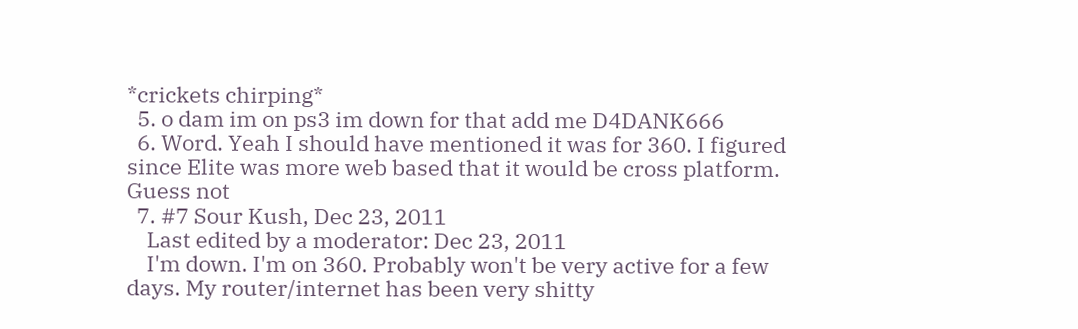*crickets chirping*
  5. o dam im on ps3 im down for that add me D4DANK666
  6. Word. Yeah I should have mentioned it was for 360. I figured since Elite was more web based that it would be cross platform. Guess not
  7. #7 Sour Kush, Dec 23, 2011
    Last edited by a moderator: Dec 23, 2011
    I'm down. I'm on 360. Probably won't be very active for a few days. My router/internet has been very shitty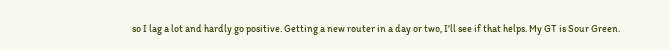so I lag a lot and hardly go positive. Getting a new router in a day or two, I'll see if that helps. My GT is Sour Green.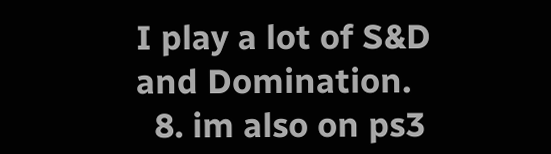I play a lot of S&D and Domination.
  8. im also on ps3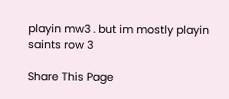playin mw3 . but im mostly playin saints row 3

Share This Page